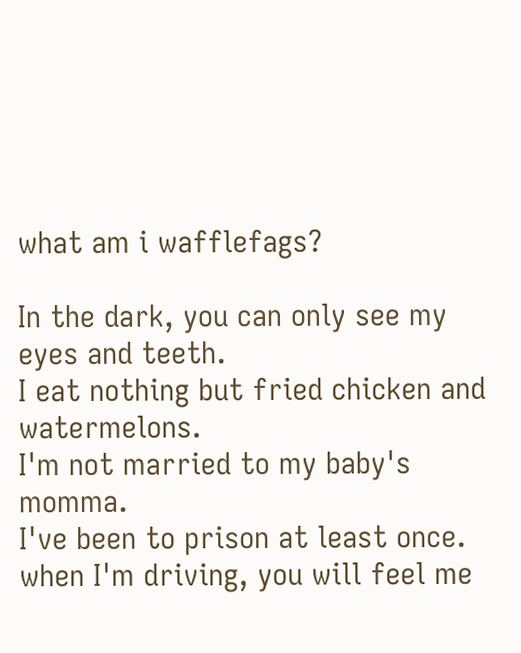what am i wafflefags?

In the dark, you can only see my eyes and teeth.
I eat nothing but fried chicken and watermelons.
I'm not married to my baby's momma.
I've been to prison at least once.
when I'm driving, you will feel me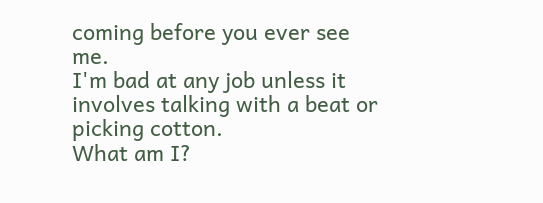coming before you ever see me.
I'm bad at any job unless it involves talking with a beat or picking cotton.
What am I?